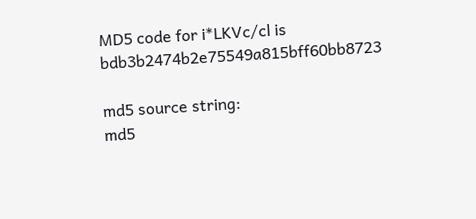MD5 code for i*LKVc/cl is bdb3b2474b2e75549a815bff60bb8723

md5 source string:
md5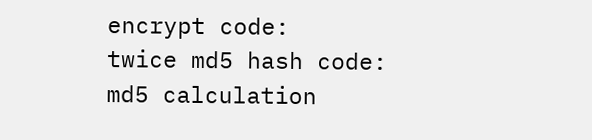encrypt code:
twice md5 hash code:
md5 calculation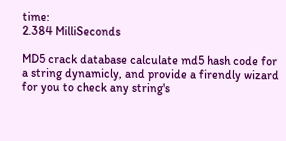time:
2.384 MilliSeconds

MD5 crack database calculate md5 hash code for a string dynamicly, and provide a firendly wizard for you to check any string's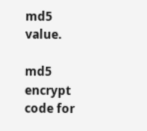md5 value.

md5 encrypt code for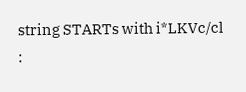string STARTs with i*LKVc/cl :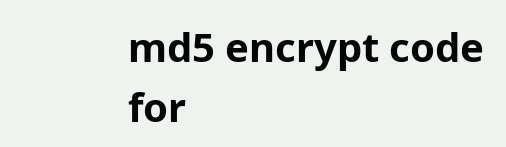md5 encrypt code for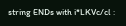string ENDs with i*LKVc/cl :